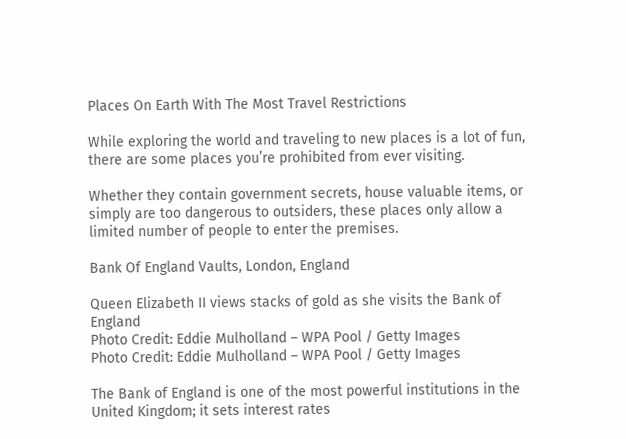Places On Earth With The Most Travel Restrictions

While exploring the world and traveling to new places is a lot of fun, there are some places you’re prohibited from ever visiting.

Whether they contain government secrets, house valuable items, or simply are too dangerous to outsiders, these places only allow a limited number of people to enter the premises.

Bank Of England Vaults, London, England

Queen Elizabeth II views stacks of gold as she visits the Bank of England
Photo Credit: Eddie Mulholland – WPA Pool / Getty Images
Photo Credit: Eddie Mulholland – WPA Pool / Getty Images

The Bank of England is one of the most powerful institutions in the United Kingdom; it sets interest rates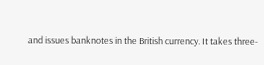and issues banknotes in the British currency. It takes three-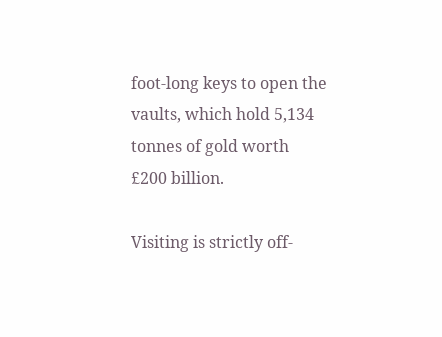foot-long keys to open the vaults, which hold 5,134 tonnes of gold worth £200 billion.

Visiting is strictly off-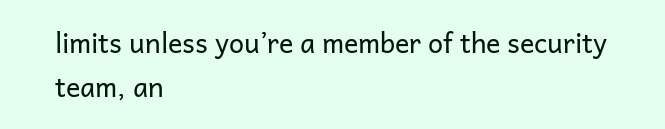limits unless you’re a member of the security team, an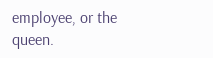employee, or the queen.